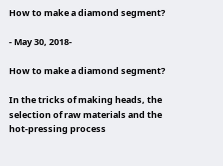How to make a diamond segment?

- May 30, 2018-

How to make a diamond segment?

In the tricks of making heads, the selection of raw materials and the hot-pressing process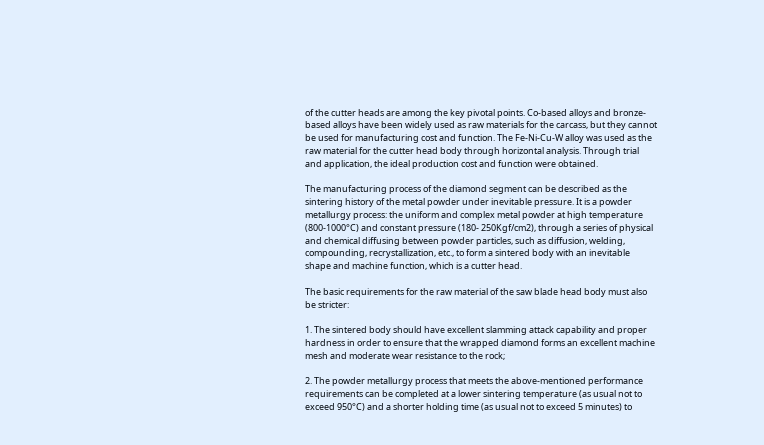of the cutter heads are among the key pivotal points. Co-based alloys and bronze-based alloys have been widely used as raw materials for the carcass, but they cannot be used for manufacturing cost and function. The Fe-Ni-Cu-W alloy was used as the raw material for the cutter head body through horizontal analysis. Through trial and application, the ideal production cost and function were obtained.

The manufacturing process of the diamond segment can be described as the sintering history of the metal powder under inevitable pressure. It is a powder metallurgy process: the uniform and complex metal powder at high temperature (800-1000°C) and constant pressure (180- 250Kgf/cm2), through a series of physical and chemical diffusing between powder particles, such as diffusion, welding, compounding, recrystallization, etc., to form a sintered body with an inevitable shape and machine function, which is a cutter head.

The basic requirements for the raw material of the saw blade head body must also be stricter:

1. The sintered body should have excellent slamming attack capability and proper hardness in order to ensure that the wrapped diamond forms an excellent machine mesh and moderate wear resistance to the rock;

2. The powder metallurgy process that meets the above-mentioned performance requirements can be completed at a lower sintering temperature (as usual not to exceed 950°C) and a shorter holding time (as usual not to exceed 5 minutes) to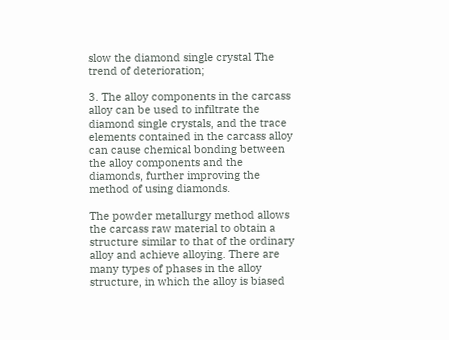slow the diamond single crystal The trend of deterioration;

3. The alloy components in the carcass alloy can be used to infiltrate the diamond single crystals, and the trace elements contained in the carcass alloy can cause chemical bonding between the alloy components and the diamonds, further improving the method of using diamonds.

The powder metallurgy method allows the carcass raw material to obtain a structure similar to that of the ordinary alloy and achieve alloying. There are many types of phases in the alloy structure, in which the alloy is biased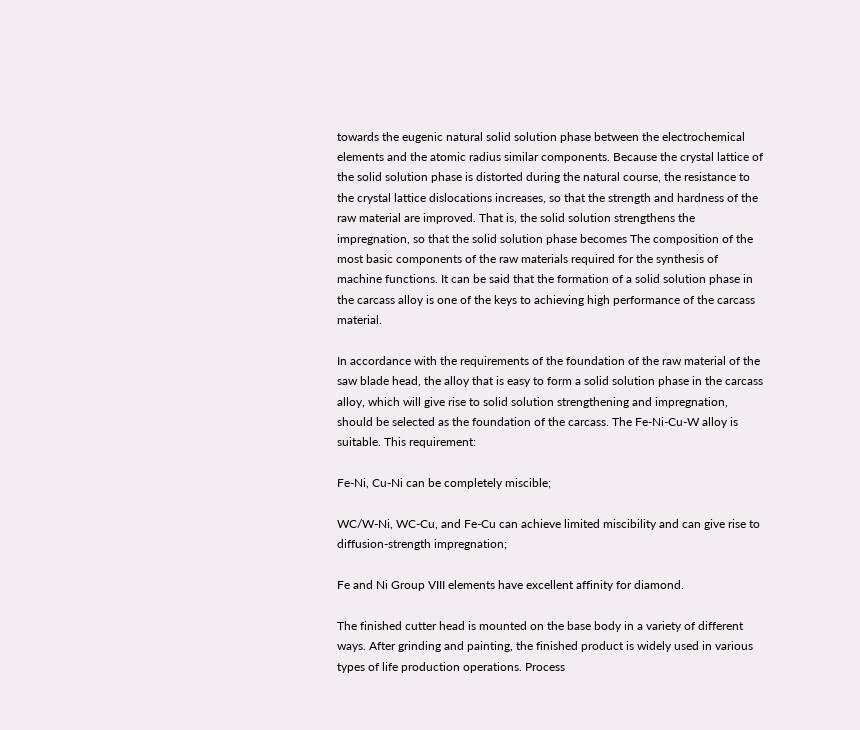towards the eugenic natural solid solution phase between the electrochemical elements and the atomic radius similar components. Because the crystal lattice of the solid solution phase is distorted during the natural course, the resistance to the crystal lattice dislocations increases, so that the strength and hardness of the raw material are improved. That is, the solid solution strengthens the impregnation, so that the solid solution phase becomes The composition of the most basic components of the raw materials required for the synthesis of machine functions. It can be said that the formation of a solid solution phase in the carcass alloy is one of the keys to achieving high performance of the carcass material.

In accordance with the requirements of the foundation of the raw material of the saw blade head, the alloy that is easy to form a solid solution phase in the carcass alloy, which will give rise to solid solution strengthening and impregnation, should be selected as the foundation of the carcass. The Fe-Ni-Cu-W alloy is suitable. This requirement:

Fe-Ni, Cu-Ni can be completely miscible;

WC/W-Ni, WC-Cu, and Fe-Cu can achieve limited miscibility and can give rise to diffusion-strength impregnation;

Fe and Ni Group VIII elements have excellent affinity for diamond.

The finished cutter head is mounted on the base body in a variety of different ways. After grinding and painting, the finished product is widely used in various types of life production operations. Process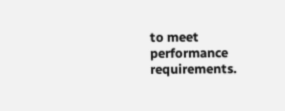to meet performance requirements.